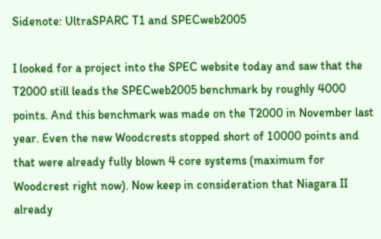Sidenote: UltraSPARC T1 and SPECweb2005

I looked for a project into the SPEC website today and saw that the T2000 still leads the SPECweb2005 benchmark by roughly 4000 points. And this benchmark was made on the T2000 in November last year. Even the new Woodcrests stopped short of 10000 points and that were already fully blown 4 core systems (maximum for Woodcrest right now). Now keep in consideration that Niagara II already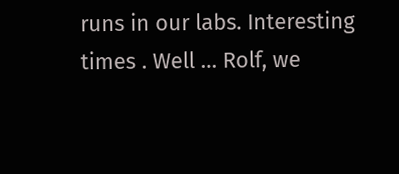runs in our labs. Interesting times . Well … Rolf, we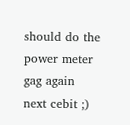should do the power meter gag again next cebit ;)